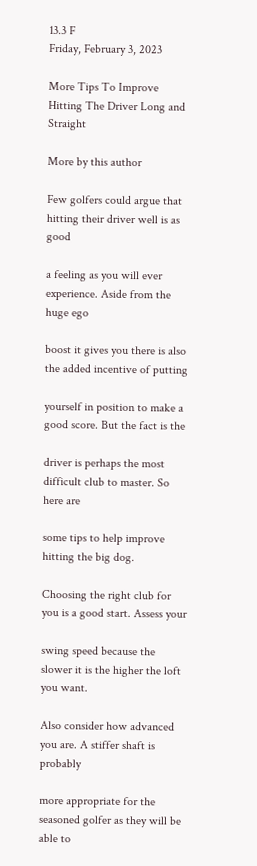13.3 F
Friday, February 3, 2023

More Tips To Improve Hitting The Driver Long and Straight

More by this author

Few golfers could argue that hitting their driver well is as good

a feeling as you will ever experience. Aside from the huge ego

boost it gives you there is also the added incentive of putting

yourself in position to make a good score. But the fact is the

driver is perhaps the most difficult club to master. So here are

some tips to help improve hitting the big dog.

Choosing the right club for you is a good start. Assess your

swing speed because the slower it is the higher the loft you want.

Also consider how advanced you are. A stiffer shaft is probably

more appropriate for the seasoned golfer as they will be able to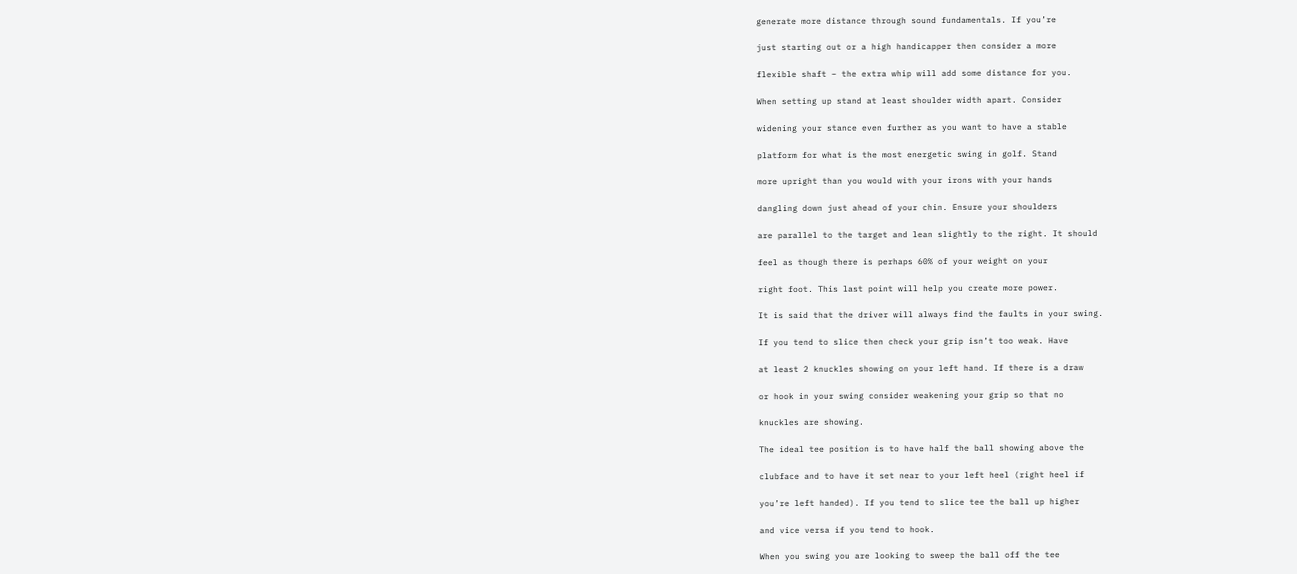generate more distance through sound fundamentals. If you’re

just starting out or a high handicapper then consider a more

flexible shaft – the extra whip will add some distance for you.

When setting up stand at least shoulder width apart. Consider

widening your stance even further as you want to have a stable

platform for what is the most energetic swing in golf. Stand

more upright than you would with your irons with your hands

dangling down just ahead of your chin. Ensure your shoulders

are parallel to the target and lean slightly to the right. It should

feel as though there is perhaps 60% of your weight on your

right foot. This last point will help you create more power.

It is said that the driver will always find the faults in your swing.

If you tend to slice then check your grip isn’t too weak. Have

at least 2 knuckles showing on your left hand. If there is a draw

or hook in your swing consider weakening your grip so that no

knuckles are showing.

The ideal tee position is to have half the ball showing above the

clubface and to have it set near to your left heel (right heel if

you’re left handed). If you tend to slice tee the ball up higher

and vice versa if you tend to hook.

When you swing you are looking to sweep the ball off the tee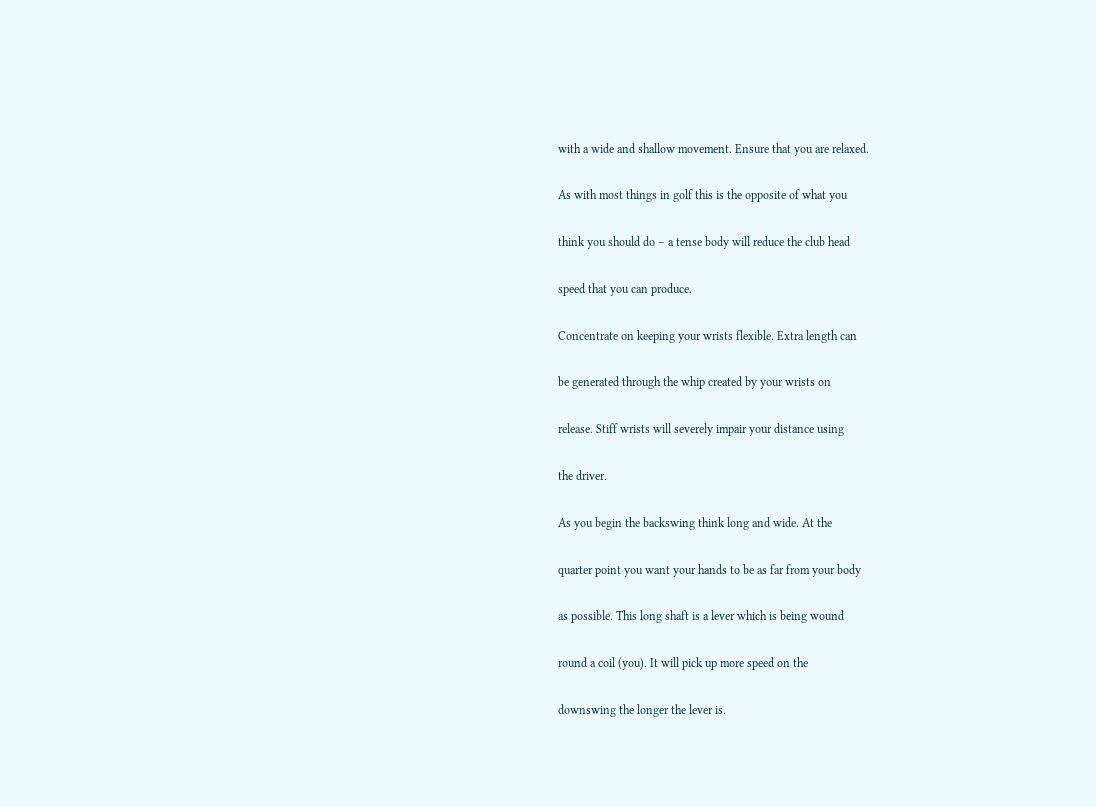with a wide and shallow movement. Ensure that you are relaxed.

As with most things in golf this is the opposite of what you

think you should do – a tense body will reduce the club head

speed that you can produce.

Concentrate on keeping your wrists flexible. Extra length can

be generated through the whip created by your wrists on

release. Stiff wrists will severely impair your distance using

the driver.

As you begin the backswing think long and wide. At the

quarter point you want your hands to be as far from your body

as possible. This long shaft is a lever which is being wound

round a coil (you). It will pick up more speed on the

downswing the longer the lever is.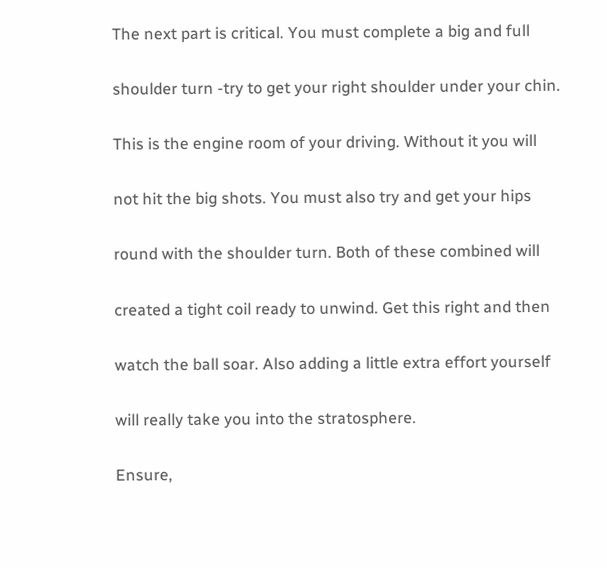The next part is critical. You must complete a big and full

shoulder turn -try to get your right shoulder under your chin.

This is the engine room of your driving. Without it you will

not hit the big shots. You must also try and get your hips

round with the shoulder turn. Both of these combined will

created a tight coil ready to unwind. Get this right and then

watch the ball soar. Also adding a little extra effort yourself

will really take you into the stratosphere.

Ensure,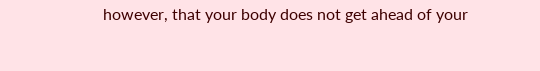however, that your body does not get ahead of your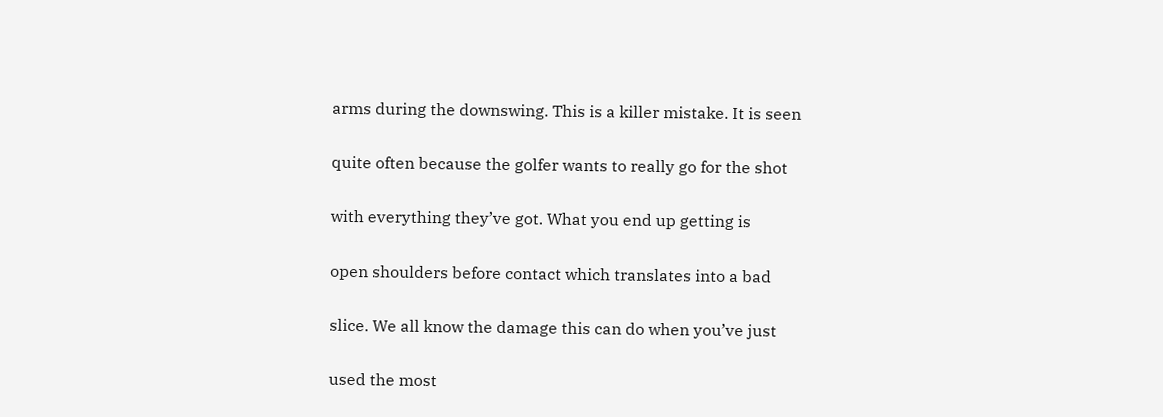arms during the downswing. This is a killer mistake. It is seen

quite often because the golfer wants to really go for the shot

with everything they’ve got. What you end up getting is

open shoulders before contact which translates into a bad

slice. We all know the damage this can do when you’ve just

used the most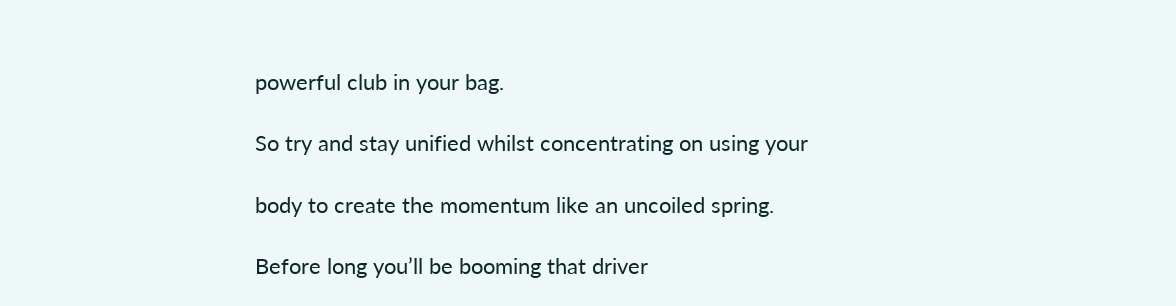powerful club in your bag.

So try and stay unified whilst concentrating on using your

body to create the momentum like an uncoiled spring.

Before long you’ll be booming that driver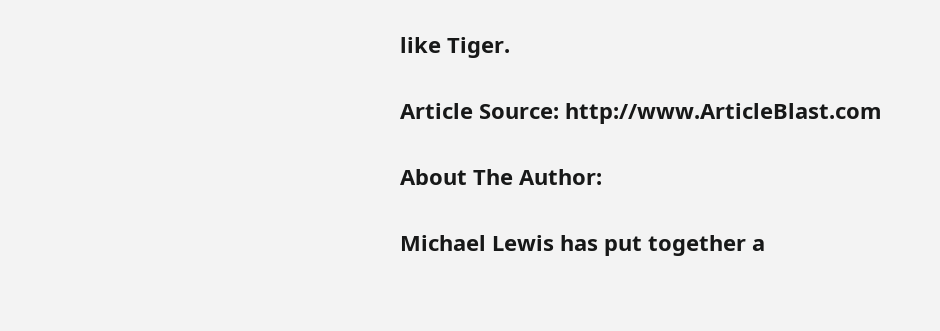like Tiger.

Article Source: http://www.ArticleBlast.com

About The Author:

Michael Lewis has put together a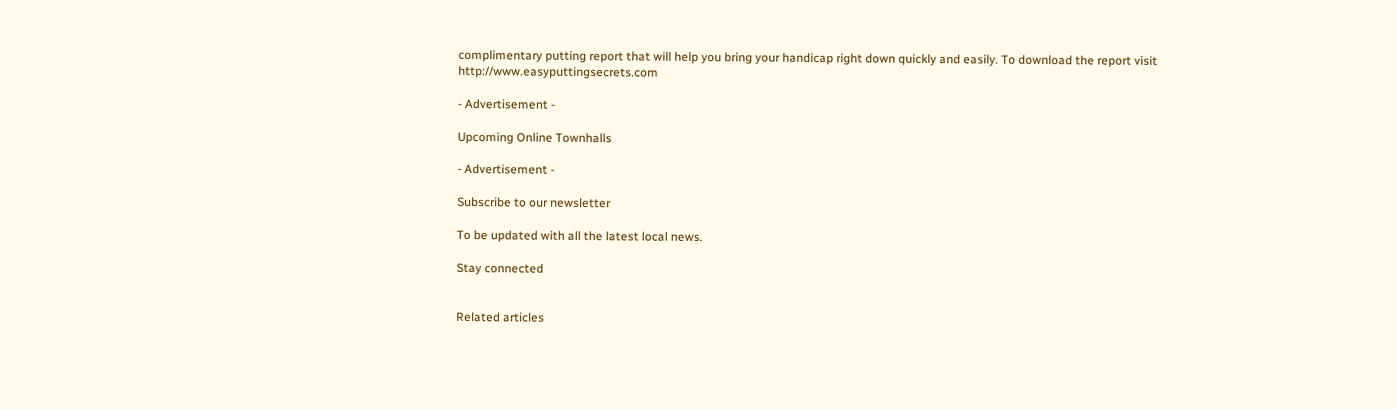complimentary putting report that will help you bring your handicap right down quickly and easily. To download the report visit http://www.easyputtingsecrets.com

- Advertisement -

Upcoming Online Townhalls

- Advertisement -

Subscribe to our newsletter

To be updated with all the latest local news.

Stay connected


Related articles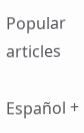Popular articles

Español +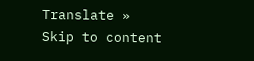Translate »
Skip to content